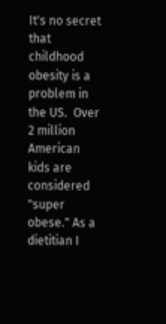It's no secret that childhood obesity is a problem in the US.  Over 2 million American kids are considered "super obese." As a dietitian I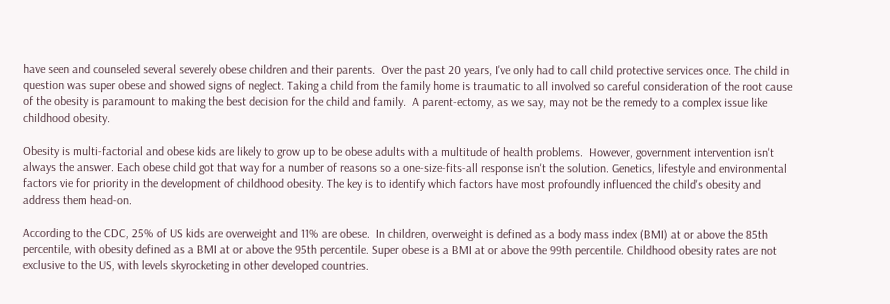have seen and counseled several severely obese children and their parents.  Over the past 20 years, I've only had to call child protective services once. The child in question was super obese and showed signs of neglect. Taking a child from the family home is traumatic to all involved so careful consideration of the root cause of the obesity is paramount to making the best decision for the child and family.  A parent-ectomy, as we say, may not be the remedy to a complex issue like childhood obesity.

Obesity is multi-factorial and obese kids are likely to grow up to be obese adults with a multitude of health problems.  However, government intervention isn't always the answer. Each obese child got that way for a number of reasons so a one-size-fits-all response isn't the solution. Genetics, lifestyle and environmental factors vie for priority in the development of childhood obesity. The key is to identify which factors have most profoundly influenced the child's obesity and address them head-on.

According to the CDC, 25% of US kids are overweight and 11% are obese.  In children, overweight is defined as a body mass index (BMI) at or above the 85th percentile, with obesity defined as a BMI at or above the 95th percentile. Super obese is a BMI at or above the 99th percentile. Childhood obesity rates are not exclusive to the US, with levels skyrocketing in other developed countries.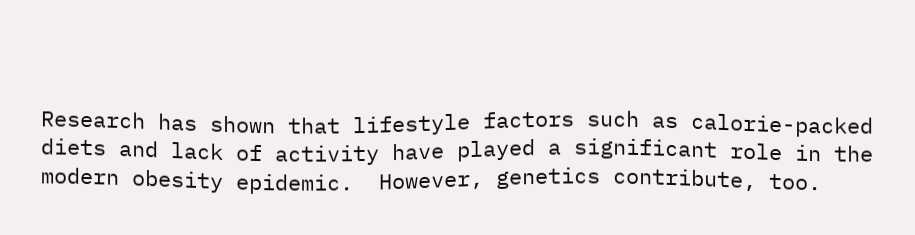Research has shown that lifestyle factors such as calorie-packed diets and lack of activity have played a significant role in the modern obesity epidemic.  However, genetics contribute, too.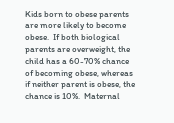Kids born to obese parents are more likely to become obese.  If both biological parents are overweight, the child has a 60-70% chance of becoming obese, whereas if neither parent is obese, the chance is 10%.  Maternal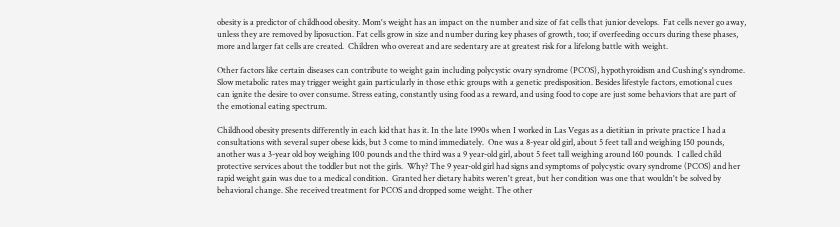obesity is a predictor of childhood obesity. Mom's weight has an impact on the number and size of fat cells that junior develops.  Fat cells never go away, unless they are removed by liposuction. Fat cells grow in size and number during key phases of growth, too; if overfeeding occurs during these phases, more and larger fat cells are created.  Children who overeat and are sedentary are at greatest risk for a lifelong battle with weight.

Other factors like certain diseases can contribute to weight gain including polycystic ovary syndrome (PCOS), hypothyroidism and Cushing's syndrome.  Slow metabolic rates may trigger weight gain particularly in those ethic groups with a genetic predisposition. Besides lifestyle factors, emotional cues can ignite the desire to over consume. Stress eating, constantly using food as a reward, and using food to cope are just some behaviors that are part of the emotional eating spectrum.

Childhood obesity presents differently in each kid that has it. In the late 1990s when I worked in Las Vegas as a dietitian in private practice I had a consultations with several super obese kids, but 3 come to mind immediately.  One was a 8-year old girl, about 5 feet tall and weighing 150 pounds, another was a 3-year old boy weighing 100 pounds and the third was a 9 year-old girl, about 5 feet tall weighing around 160 pounds.  I called child protective services about the toddler but not the girls.  Why? The 9 year-old girl had signs and symptoms of polycystic ovary syndrome (PCOS) and her rapid weight gain was due to a medical condition.  Granted her dietary habits weren't great, but her condition was one that wouldn't be solved by behavioral change. She received treatment for PCOS and dropped some weight. The other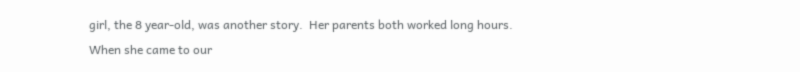girl, the 8 year-old, was another story.  Her parents both worked long hours.  When she came to our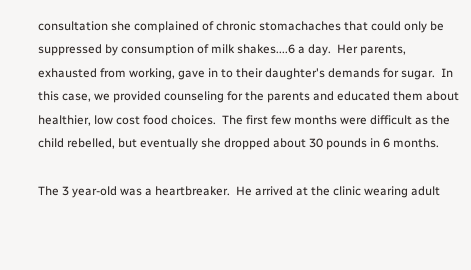consultation she complained of chronic stomachaches that could only be suppressed by consumption of milk shakes....6 a day.  Her parents, exhausted from working, gave in to their daughter's demands for sugar.  In this case, we provided counseling for the parents and educated them about healthier, low cost food choices.  The first few months were difficult as the child rebelled, but eventually she dropped about 30 pounds in 6 months.

The 3 year-old was a heartbreaker.  He arrived at the clinic wearing adult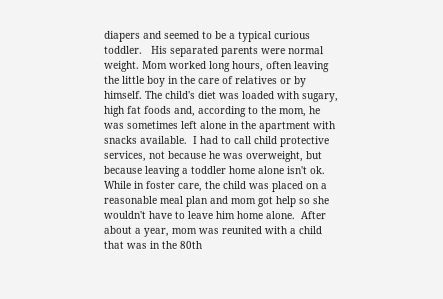diapers and seemed to be a typical curious toddler.   His separated parents were normal weight. Mom worked long hours, often leaving the little boy in the care of relatives or by himself. The child's diet was loaded with sugary, high fat foods and, according to the mom, he was sometimes left alone in the apartment with snacks available.  I had to call child protective services, not because he was overweight, but because leaving a toddler home alone isn't ok.  While in foster care, the child was placed on a reasonable meal plan and mom got help so she wouldn't have to leave him home alone.  After about a year, mom was reunited with a child that was in the 80th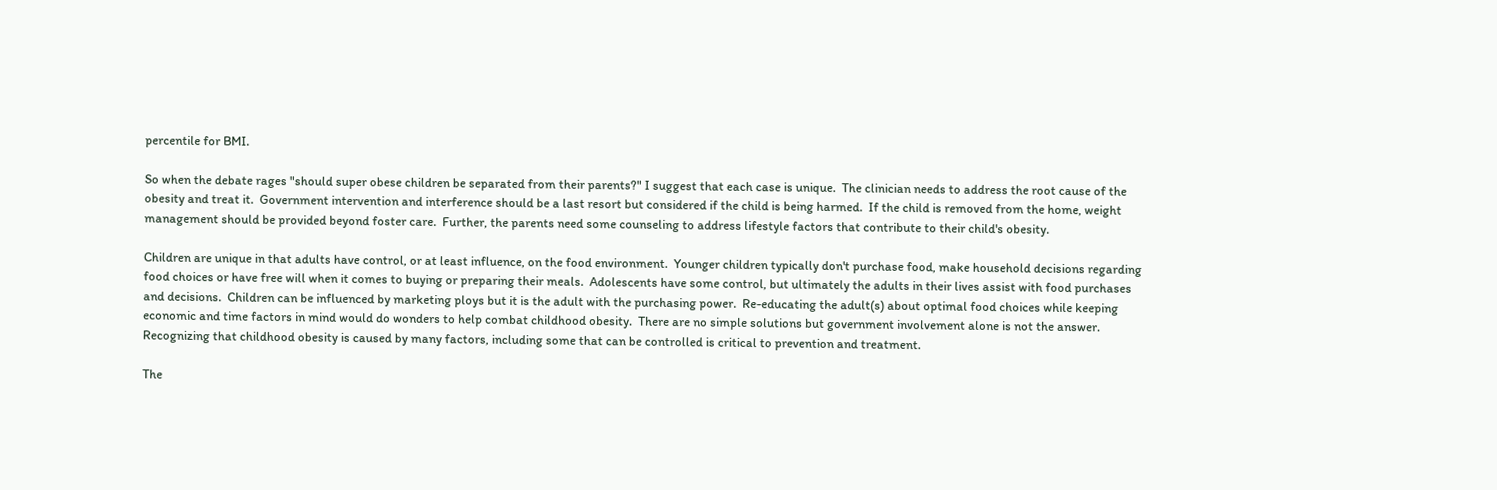percentile for BMI.

So when the debate rages "should super obese children be separated from their parents?" I suggest that each case is unique.  The clinician needs to address the root cause of the obesity and treat it.  Government intervention and interference should be a last resort but considered if the child is being harmed.  If the child is removed from the home, weight management should be provided beyond foster care.  Further, the parents need some counseling to address lifestyle factors that contribute to their child's obesity.

Children are unique in that adults have control, or at least influence, on the food environment.  Younger children typically don't purchase food, make household decisions regarding food choices or have free will when it comes to buying or preparing their meals.  Adolescents have some control, but ultimately the adults in their lives assist with food purchases and decisions.  Children can be influenced by marketing ploys but it is the adult with the purchasing power.  Re-educating the adult(s) about optimal food choices while keeping economic and time factors in mind would do wonders to help combat childhood obesity.  There are no simple solutions but government involvement alone is not the answer. Recognizing that childhood obesity is caused by many factors, including some that can be controlled is critical to prevention and treatment.

The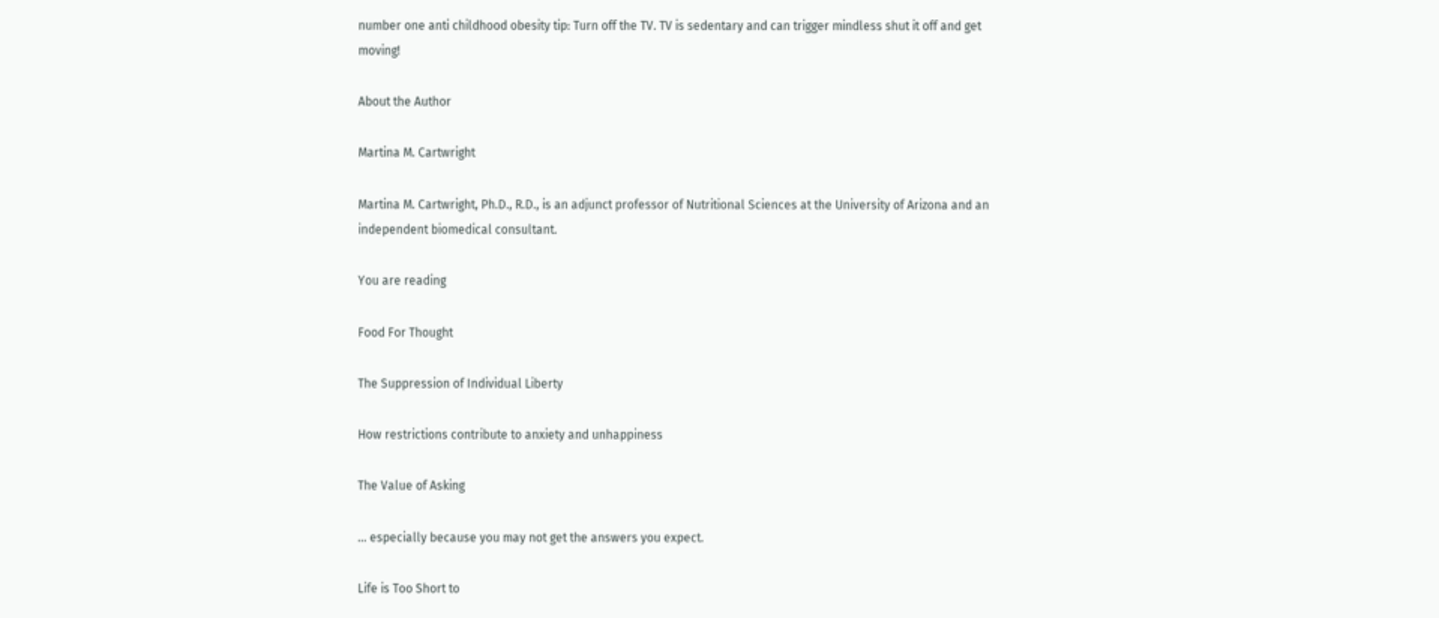number one anti childhood obesity tip: Turn off the TV. TV is sedentary and can trigger mindless shut it off and get moving!

About the Author

Martina M. Cartwright

Martina M. Cartwright, Ph.D., R.D., is an adjunct professor of Nutritional Sciences at the University of Arizona and an independent biomedical consultant.

You are reading

Food For Thought

The Suppression of Individual Liberty

How restrictions contribute to anxiety and unhappiness

The Value of Asking

... especially because you may not get the answers you expect.

Life is Too Short to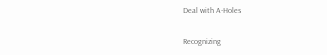Deal with A-Holes

Recognizing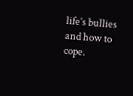life’s bullies and how to cope.